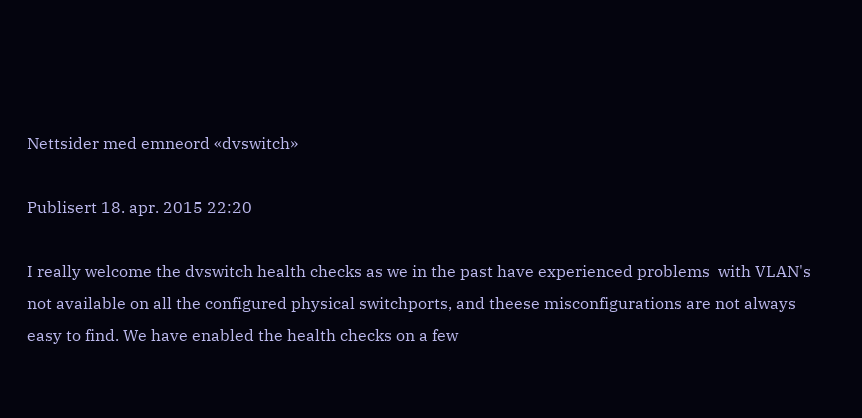Nettsider med emneord «dvswitch»

Publisert 18. apr. 2015 22:20

I really welcome the dvswitch health checks as we in the past have experienced problems  with VLAN's not available on all the configured physical switchports, and theese misconfigurations are not always easy to find. We have enabled the health checks on a few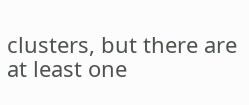clusters, but there are at least one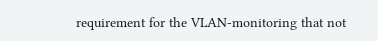requirement for the VLAN-monitoring that not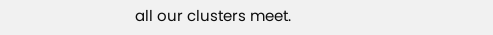all our clusters meet.